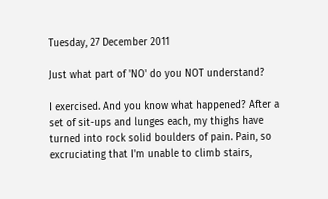Tuesday, 27 December 2011

Just what part of 'NO' do you NOT understand?

I exercised. And you know what happened? After a set of sit-ups and lunges each, my thighs have turned into rock solid boulders of pain. Pain, so excruciating that I'm unable to climb stairs,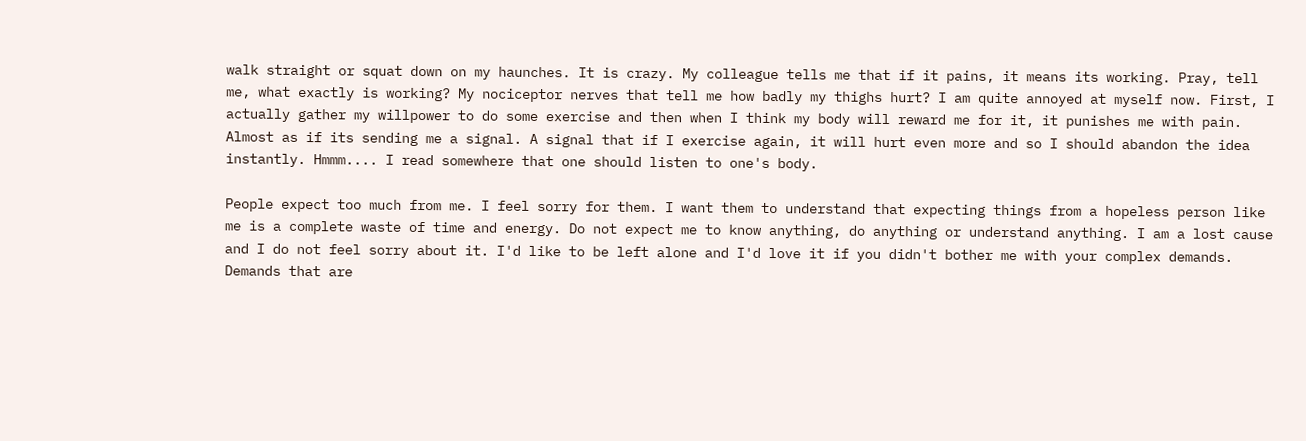walk straight or squat down on my haunches. It is crazy. My colleague tells me that if it pains, it means its working. Pray, tell me, what exactly is working? My nociceptor nerves that tell me how badly my thighs hurt? I am quite annoyed at myself now. First, I actually gather my willpower to do some exercise and then when I think my body will reward me for it, it punishes me with pain. Almost as if its sending me a signal. A signal that if I exercise again, it will hurt even more and so I should abandon the idea instantly. Hmmm.... I read somewhere that one should listen to one's body.

People expect too much from me. I feel sorry for them. I want them to understand that expecting things from a hopeless person like me is a complete waste of time and energy. Do not expect me to know anything, do anything or understand anything. I am a lost cause and I do not feel sorry about it. I'd like to be left alone and I'd love it if you didn't bother me with your complex demands. Demands that are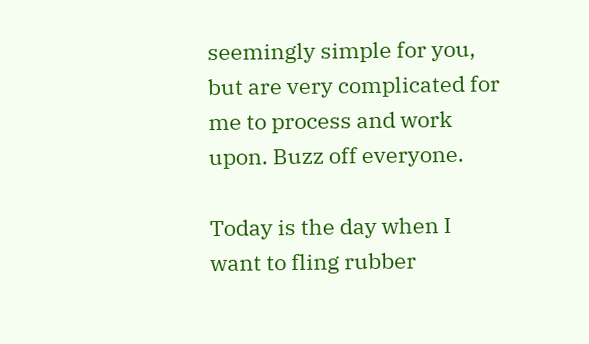seemingly simple for you, but are very complicated for me to process and work upon. Buzz off everyone.

Today is the day when I want to fling rubber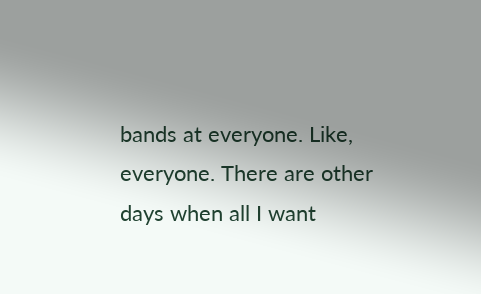bands at everyone. Like, everyone. There are other days when all I want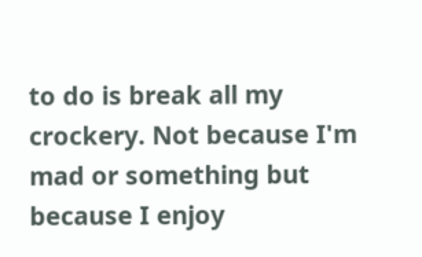to do is break all my crockery. Not because I'm mad or something but because I enjoy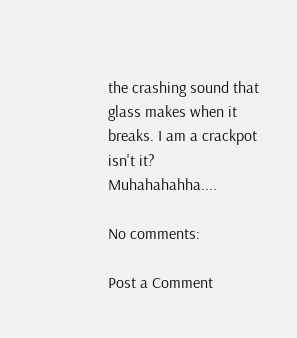the crashing sound that glass makes when it breaks. I am a crackpot isn't it? Muhahahahha....

No comments:

Post a Comment